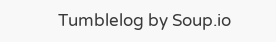Tumblelog by Soup.io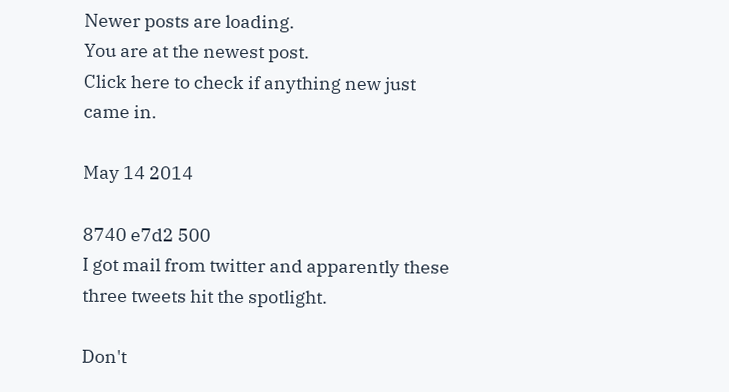Newer posts are loading.
You are at the newest post.
Click here to check if anything new just came in.

May 14 2014

8740 e7d2 500
I got mail from twitter and apparently these three tweets hit the spotlight.

Don't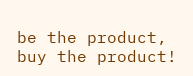be the product, buy the product!